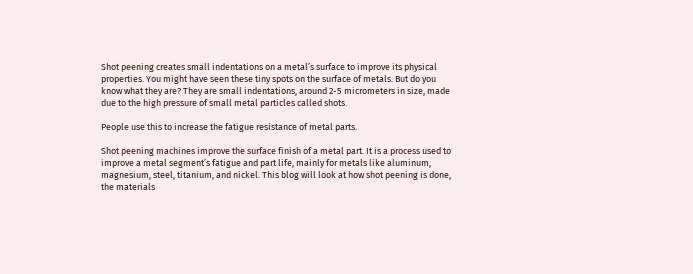Shot peening creates small indentations on a metal’s surface to improve its physical properties. You might have seen these tiny spots on the surface of metals. But do you know what they are? They are small indentations, around 2-5 micrometers in size, made due to the high pressure of small metal particles called shots.

People use this to increase the fatigue resistance of metal parts.

Shot peening machines improve the surface finish of a metal part. It is a process used to improve a metal segment’s fatigue and part life, mainly for metals like aluminum, magnesium, steel, titanium, and nickel. This blog will look at how shot peening is done, the materials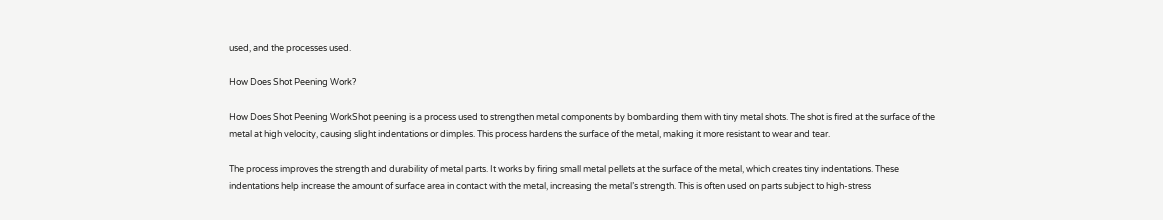used, and the processes used.

How Does Shot Peening Work?

How Does Shot Peening WorkShot peening is a process used to strengthen metal components by bombarding them with tiny metal shots. The shot is fired at the surface of the metal at high velocity, causing slight indentations or dimples. This process hardens the surface of the metal, making it more resistant to wear and tear.

The process improves the strength and durability of metal parts. It works by firing small metal pellets at the surface of the metal, which creates tiny indentations. These indentations help increase the amount of surface area in contact with the metal, increasing the metal’s strength. This is often used on parts subject to high-stress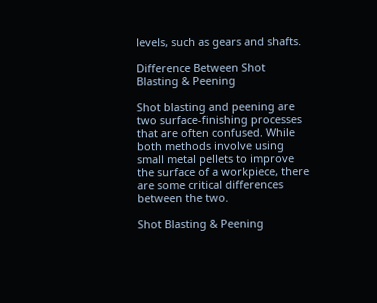levels, such as gears and shafts.

Difference Between Shot Blasting & Peening

Shot blasting and peening are two surface-finishing processes that are often confused. While both methods involve using small metal pellets to improve the surface of a workpiece, there are some critical differences between the two.

Shot Blasting & Peening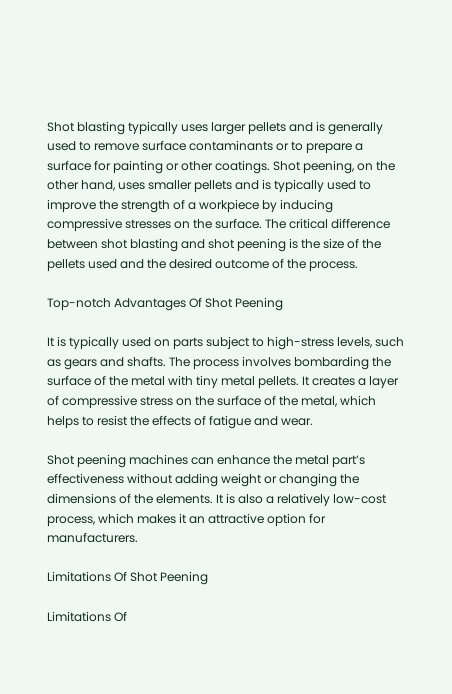Shot blasting typically uses larger pellets and is generally used to remove surface contaminants or to prepare a surface for painting or other coatings. Shot peening, on the other hand, uses smaller pellets and is typically used to improve the strength of a workpiece by inducing compressive stresses on the surface. The critical difference between shot blasting and shot peening is the size of the pellets used and the desired outcome of the process.

Top-notch Advantages Of Shot Peening

It is typically used on parts subject to high-stress levels, such as gears and shafts. The process involves bombarding the surface of the metal with tiny metal pellets. It creates a layer of compressive stress on the surface of the metal, which helps to resist the effects of fatigue and wear.

Shot peening machines can enhance the metal part’s effectiveness without adding weight or changing the dimensions of the elements. It is also a relatively low-cost process, which makes it an attractive option for manufacturers.

Limitations Of Shot Peening

Limitations Of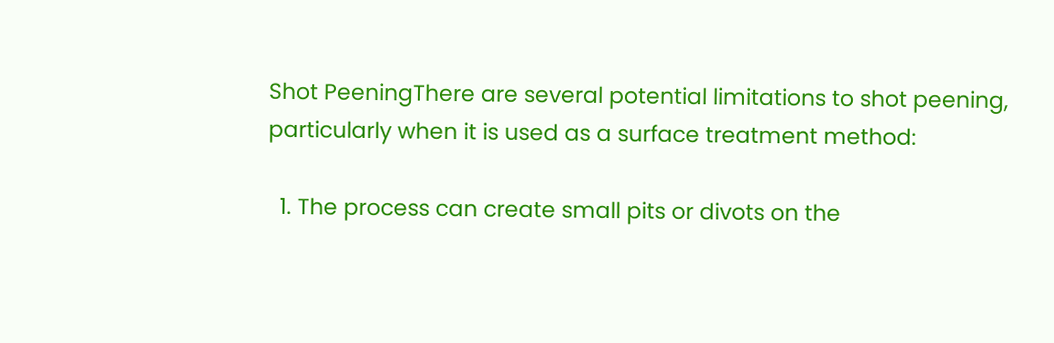Shot PeeningThere are several potential limitations to shot peening, particularly when it is used as a surface treatment method:

  1. The process can create small pits or divots on the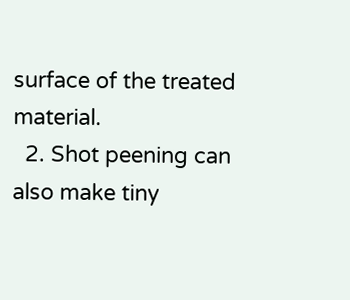surface of the treated material.
  2. Shot peening can also make tiny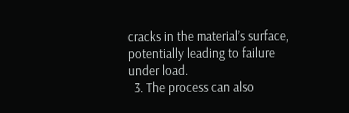cracks in the material’s surface, potentially leading to failure under load.
  3. The process can also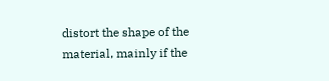distort the shape of the material, mainly if the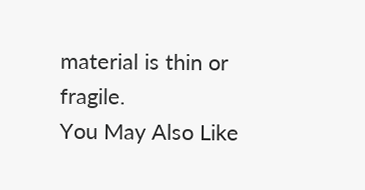material is thin or fragile.
You May Also Like